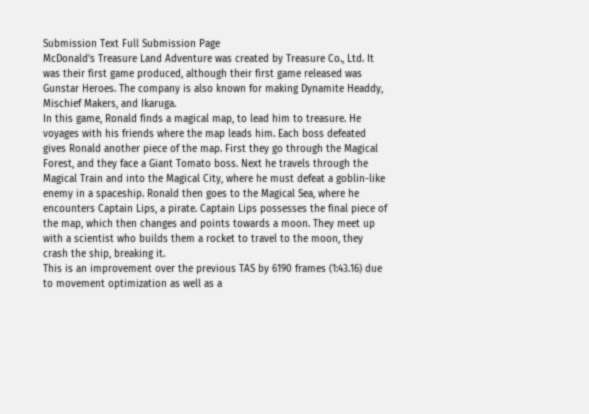Submission Text Full Submission Page
McDonald's Treasure Land Adventure was created by Treasure Co., Ltd. It was their first game produced, although their first game released was Gunstar Heroes. The company is also known for making Dynamite Headdy, Mischief Makers, and Ikaruga.
In this game, Ronald finds a magical map, to lead him to treasure. He voyages with his friends where the map leads him. Each boss defeated gives Ronald another piece of the map. First they go through the Magical Forest, and they face a Giant Tomato boss. Next he travels through the Magical Train and into the Magical City, where he must defeat a goblin-like enemy in a spaceship. Ronald then goes to the Magical Sea, where he encounters Captain Lips, a pirate. Captain Lips possesses the final piece of the map, which then changes and points towards a moon. They meet up with a scientist who builds them a rocket to travel to the moon, they crash the ship, breaking it.
This is an improvement over the previous TAS by 6190 frames (1:43.16) due to movement optimization as well as a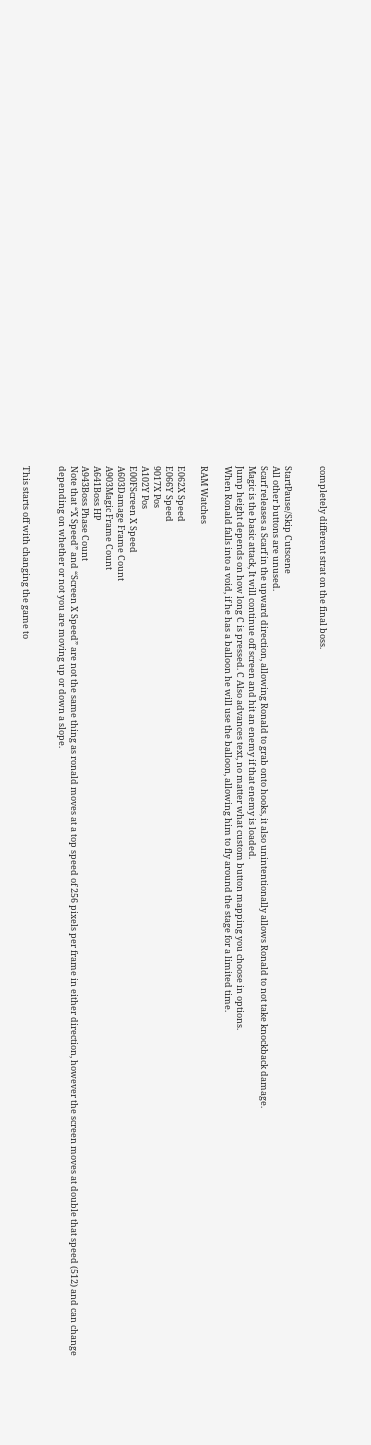completely different strat on the final boss.


StartPause/Skip Cutscene
All other buttons are unused.
Scarf releases a Scarf in the upward direction, allowing Ronald to grab onto hooks, it also unintentionally allows Ronald to not take knockback damage.
Magic is the basic attack, It will continue off screen and hit an enemy if that enemy is loaded.
Jump height depends on how long C is pressed. C Also advances text, no matter what custom button mapping you choose in options.
When Ronald falls into a void, if he has a balloon he will use the balloon, allowing him to fly around the stage for a limited time.

RAM Watches

E062X Speed
E066Y Speed
9017X Pos
A102Y Pos
E00FScreen X Speed
A603Damage Frame Count
A903Magic Frame Count
A641Boss HP
A943Boss Phase Count
Note that “X Speed” and “Screen X Speed” are not the same thing as ronald moves at a top speed of 256 pixels per frame in either direction, however the screen moves at double that speed (512) and can change depending on whether or not you are moving up or down a slope.


This starts off with changing the game to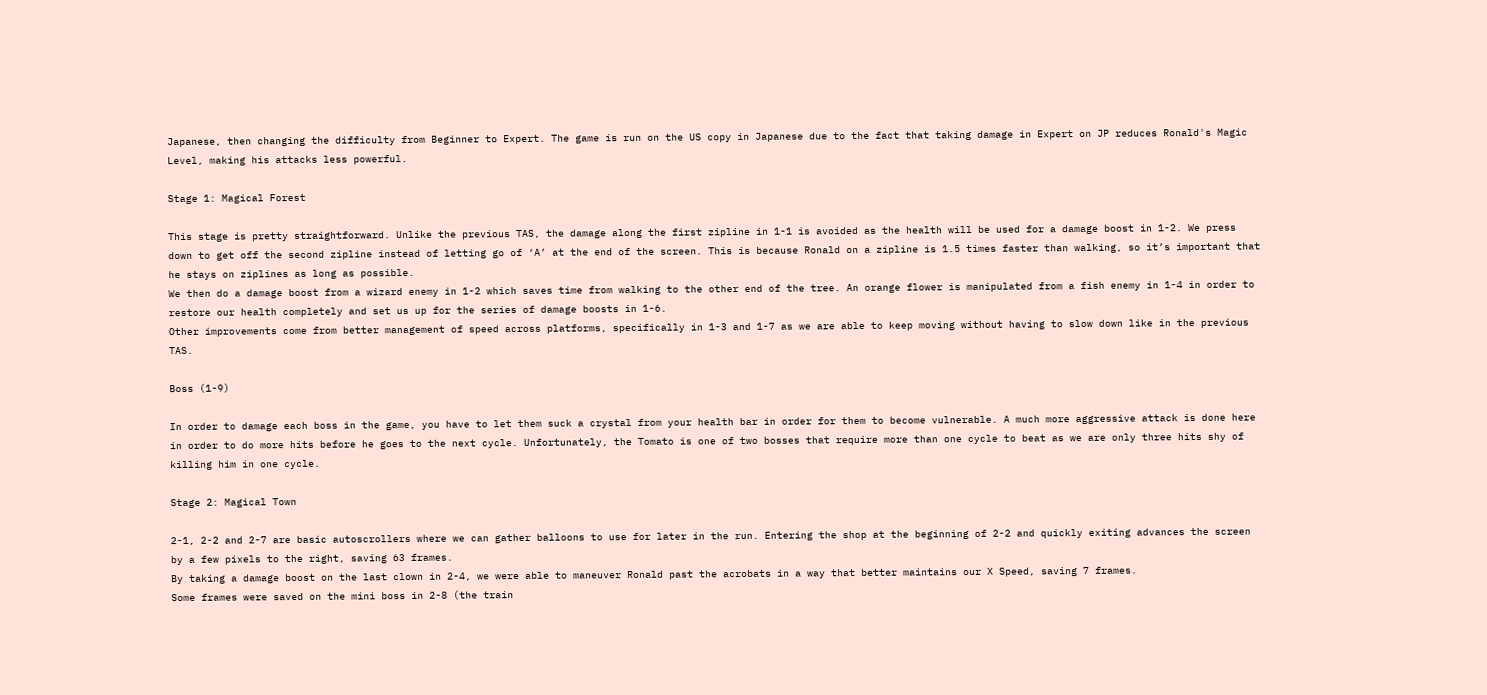Japanese, then changing the difficulty from Beginner to Expert. The game is run on the US copy in Japanese due to the fact that taking damage in Expert on JP reduces Ronald's Magic Level, making his attacks less powerful.

Stage 1: Magical Forest

This stage is pretty straightforward. Unlike the previous TAS, the damage along the first zipline in 1-1 is avoided as the health will be used for a damage boost in 1-2. We press down to get off the second zipline instead of letting go of ‘A’ at the end of the screen. This is because Ronald on a zipline is 1.5 times faster than walking, so it’s important that he stays on ziplines as long as possible.
We then do a damage boost from a wizard enemy in 1-2 which saves time from walking to the other end of the tree. An orange flower is manipulated from a fish enemy in 1-4 in order to restore our health completely and set us up for the series of damage boosts in 1-6.
Other improvements come from better management of speed across platforms, specifically in 1-3 and 1-7 as we are able to keep moving without having to slow down like in the previous TAS.

Boss (1-9)

In order to damage each boss in the game, you have to let them suck a crystal from your health bar in order for them to become vulnerable. A much more aggressive attack is done here in order to do more hits before he goes to the next cycle. Unfortunately, the Tomato is one of two bosses that require more than one cycle to beat as we are only three hits shy of killing him in one cycle.

Stage 2: Magical Town

2-1, 2-2 and 2-7 are basic autoscrollers where we can gather balloons to use for later in the run. Entering the shop at the beginning of 2-2 and quickly exiting advances the screen by a few pixels to the right, saving 63 frames.
By taking a damage boost on the last clown in 2-4, we were able to maneuver Ronald past the acrobats in a way that better maintains our X Speed, saving 7 frames.
Some frames were saved on the mini boss in 2-8 (the train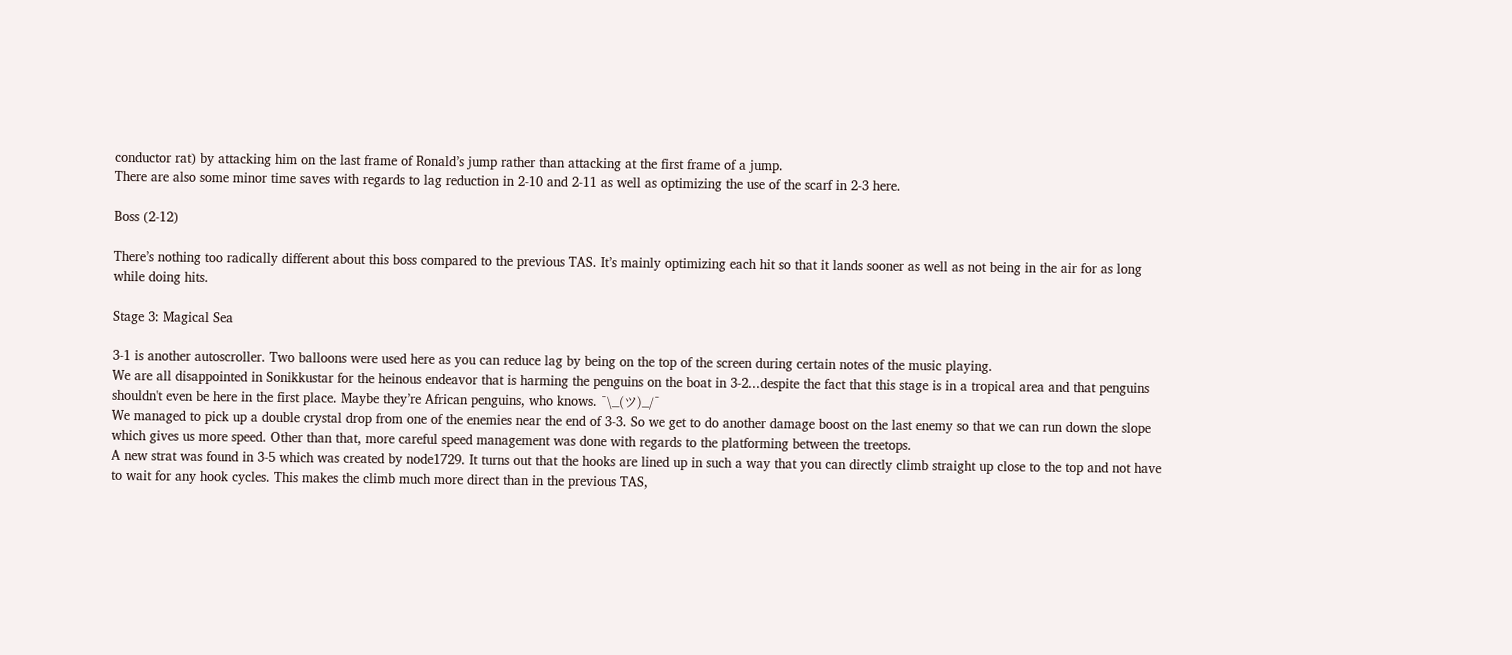conductor rat) by attacking him on the last frame of Ronald’s jump rather than attacking at the first frame of a jump.
There are also some minor time saves with regards to lag reduction in 2-10 and 2-11 as well as optimizing the use of the scarf in 2-3 here.

Boss (2-12)

There’s nothing too radically different about this boss compared to the previous TAS. It’s mainly optimizing each hit so that it lands sooner as well as not being in the air for as long while doing hits.

Stage 3: Magical Sea

3-1 is another autoscroller. Two balloons were used here as you can reduce lag by being on the top of the screen during certain notes of the music playing.
We are all disappointed in Sonikkustar for the heinous endeavor that is harming the penguins on the boat in 3-2...despite the fact that this stage is in a tropical area and that penguins shouldn't even be here in the first place. Maybe they’re African penguins, who knows. ¯\_(ツ)_/¯
We managed to pick up a double crystal drop from one of the enemies near the end of 3-3. So we get to do another damage boost on the last enemy so that we can run down the slope which gives us more speed. Other than that, more careful speed management was done with regards to the platforming between the treetops.
A new strat was found in 3-5 which was created by node1729. It turns out that the hooks are lined up in such a way that you can directly climb straight up close to the top and not have to wait for any hook cycles. This makes the climb much more direct than in the previous TAS,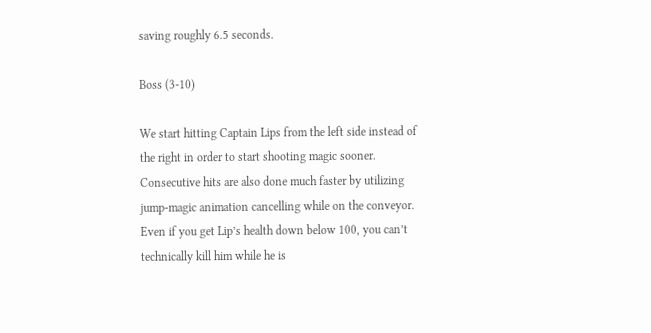saving roughly 6.5 seconds.

Boss (3-10)

We start hitting Captain Lips from the left side instead of the right in order to start shooting magic sooner. Consecutive hits are also done much faster by utilizing jump-magic animation cancelling while on the conveyor.
Even if you get Lip’s health down below 100, you can’t technically kill him while he is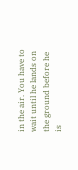in the air. You have to wait until he lands on the ground before he is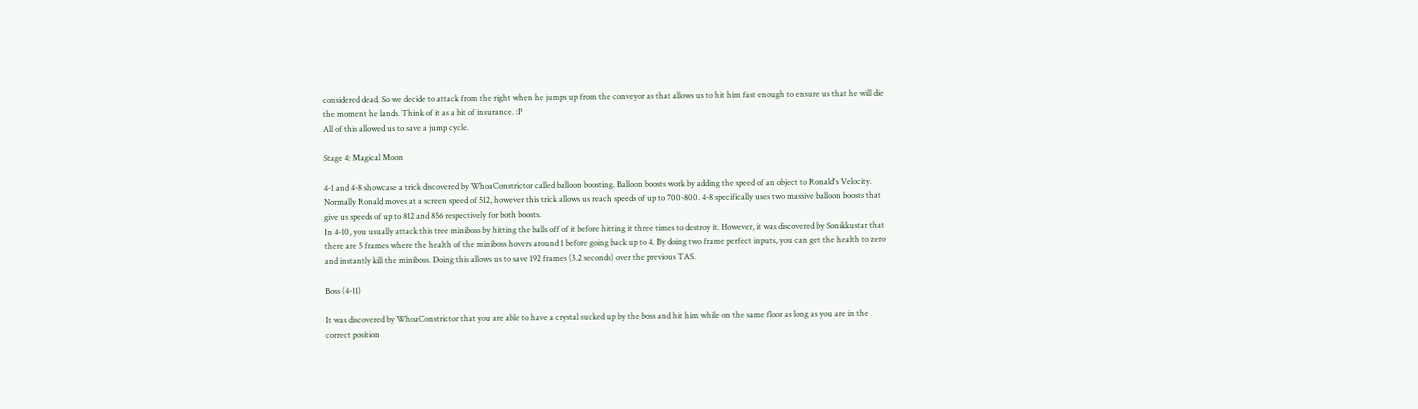considered dead. So we decide to attack from the right when he jumps up from the conveyor as that allows us to hit him fast enough to ensure us that he will die the moment he lands. Think of it as a bit of insurance. :P
All of this allowed us to save a jump cycle.

Stage 4: Magical Moon

4-1 and 4-8 showcase a trick discovered by WhoaConstrictor called balloon boosting. Balloon boosts work by adding the speed of an object to Ronald's Velocity. Normally Ronald moves at a screen speed of 512, however this trick allows us reach speeds of up to 700-800. 4-8 specifically uses two massive balloon boosts that give us speeds of up to 812 and 856 respectively for both boosts.
In 4-10, you usually attack this tree miniboss by hitting the balls off of it before hitting it three times to destroy it. However, it was discovered by Sonikkustar that there are 5 frames where the health of the miniboss hovers around 1 before going back up to 4. By doing two frame perfect inputs, you can get the health to zero and instantly kill the miniboss. Doing this allows us to save 192 frames (3.2 seconds) over the previous TAS.

Boss (4-11)

It was discovered by WhoaConstrictor that you are able to have a crystal sucked up by the boss and hit him while on the same floor as long as you are in the correct position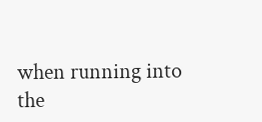when running into the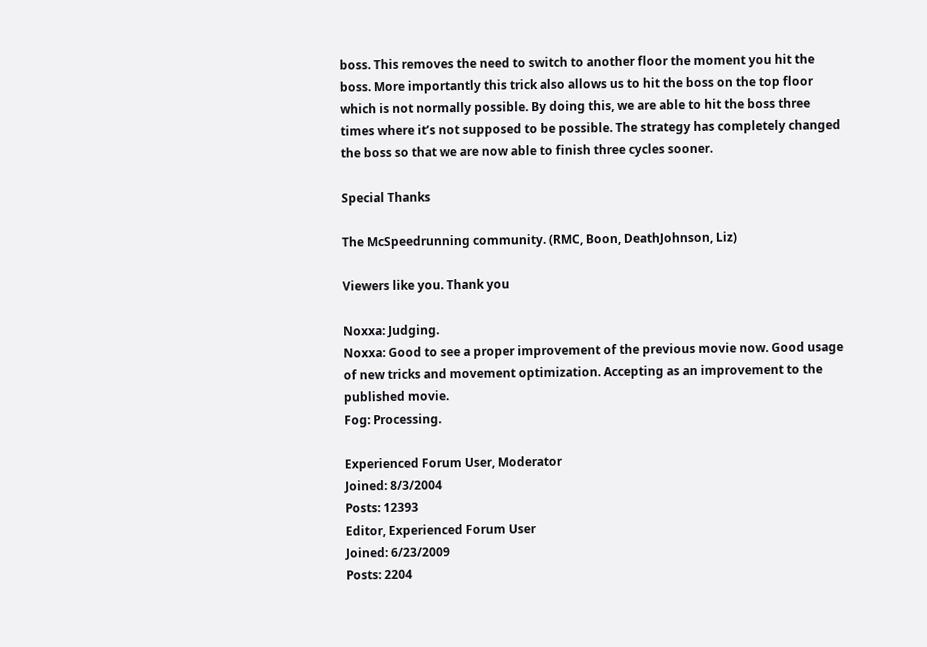boss. This removes the need to switch to another floor the moment you hit the boss. More importantly this trick also allows us to hit the boss on the top floor which is not normally possible. By doing this, we are able to hit the boss three times where it’s not supposed to be possible. The strategy has completely changed the boss so that we are now able to finish three cycles sooner.

Special Thanks

The McSpeedrunning community. (RMC, Boon, DeathJohnson, Liz)

Viewers like you. Thank you

Noxxa: Judging.
Noxxa: Good to see a proper improvement of the previous movie now. Good usage of new tricks and movement optimization. Accepting as an improvement to the published movie.
Fog: Processing.

Experienced Forum User, Moderator
Joined: 8/3/2004
Posts: 12393
Editor, Experienced Forum User
Joined: 6/23/2009
Posts: 2204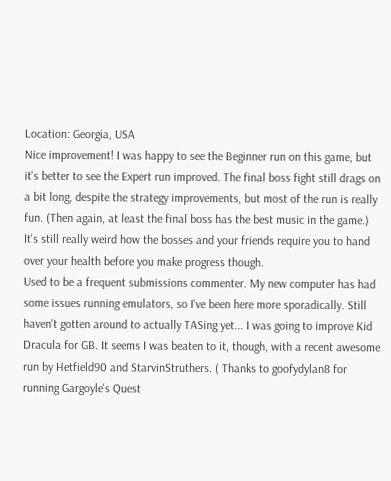Location: Georgia, USA
Nice improvement! I was happy to see the Beginner run on this game, but it's better to see the Expert run improved. The final boss fight still drags on a bit long, despite the strategy improvements, but most of the run is really fun. (Then again, at least the final boss has the best music in the game.) It's still really weird how the bosses and your friends require you to hand over your health before you make progress though.
Used to be a frequent submissions commenter. My new computer has had some issues running emulators, so I've been here more sporadically. Still haven't gotten around to actually TASing yet... I was going to improve Kid Dracula for GB. It seems I was beaten to it, though, with a recent awesome run by Hetfield90 and StarvinStruthers. ( Thanks to goofydylan8 for running Gargoyle's Quest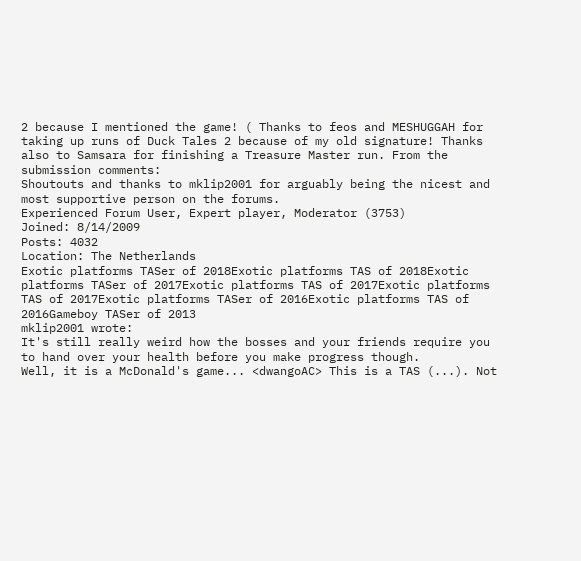2 because I mentioned the game! ( Thanks to feos and MESHUGGAH for taking up runs of Duck Tales 2 because of my old signature! Thanks also to Samsara for finishing a Treasure Master run. From the submission comments:
Shoutouts and thanks to mklip2001 for arguably being the nicest and most supportive person on the forums.
Experienced Forum User, Expert player, Moderator (3753)
Joined: 8/14/2009
Posts: 4032
Location: The Netherlands
Exotic platforms TASer of 2018Exotic platforms TAS of 2018Exotic platforms TASer of 2017Exotic platforms TAS of 2017Exotic platforms TAS of 2017Exotic platforms TASer of 2016Exotic platforms TAS of 2016Gameboy TASer of 2013
mklip2001 wrote:
It's still really weird how the bosses and your friends require you to hand over your health before you make progress though.
Well, it is a McDonald's game... <dwangoAC> This is a TAS (...). Not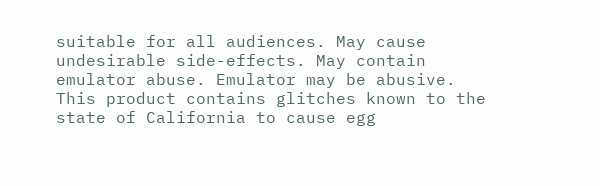suitable for all audiences. May cause undesirable side-effects. May contain emulator abuse. Emulator may be abusive. This product contains glitches known to the state of California to cause egg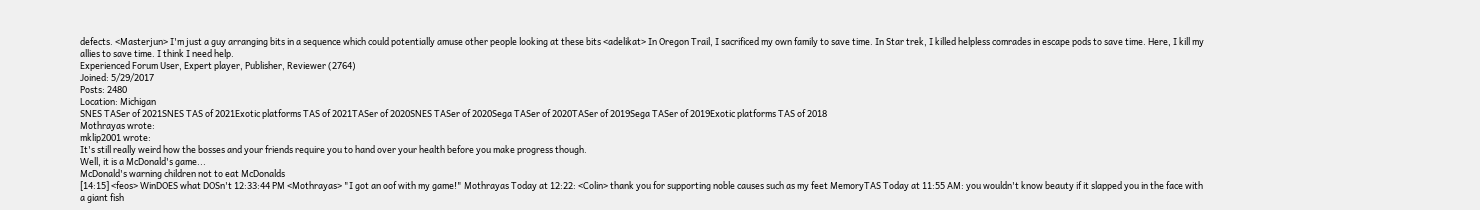defects. <Masterjun> I'm just a guy arranging bits in a sequence which could potentially amuse other people looking at these bits <adelikat> In Oregon Trail, I sacrificed my own family to save time. In Star trek, I killed helpless comrades in escape pods to save time. Here, I kill my allies to save time. I think I need help.
Experienced Forum User, Expert player, Publisher, Reviewer (2764)
Joined: 5/29/2017
Posts: 2480
Location: Michigan
SNES TASer of 2021SNES TAS of 2021Exotic platforms TAS of 2021TASer of 2020SNES TASer of 2020Sega TASer of 2020TASer of 2019Sega TASer of 2019Exotic platforms TAS of 2018
Mothrayas wrote:
mklip2001 wrote:
It's still really weird how the bosses and your friends require you to hand over your health before you make progress though.
Well, it is a McDonald's game...
McDonald's warning children not to eat McDonalds
[14:15] <feos> WinDOES what DOSn't 12:33:44 PM <Mothrayas> "I got an oof with my game!" Mothrayas Today at 12:22: <Colin> thank you for supporting noble causes such as my feet MemoryTAS Today at 11:55 AM: you wouldn't know beauty if it slapped you in the face with a giant fish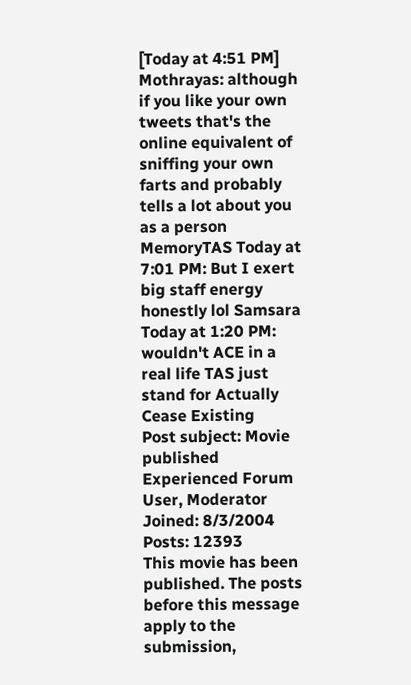[Today at 4:51 PM] Mothrayas: although if you like your own tweets that's the online equivalent of sniffing your own farts and probably tells a lot about you as a person MemoryTAS Today at 7:01 PM: But I exert big staff energy honestly lol Samsara Today at 1:20 PM: wouldn't ACE in a real life TAS just stand for Actually Cease Existing
Post subject: Movie published
Experienced Forum User, Moderator
Joined: 8/3/2004
Posts: 12393
This movie has been published. The posts before this message apply to the submission,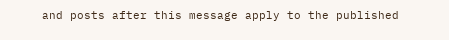and posts after this message apply to the published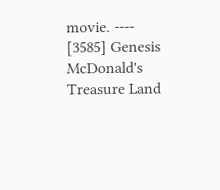movie. ---- [3585] Genesis McDonald's Treasure Land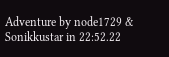Adventure by node1729 & Sonikkustar in 22:52.22